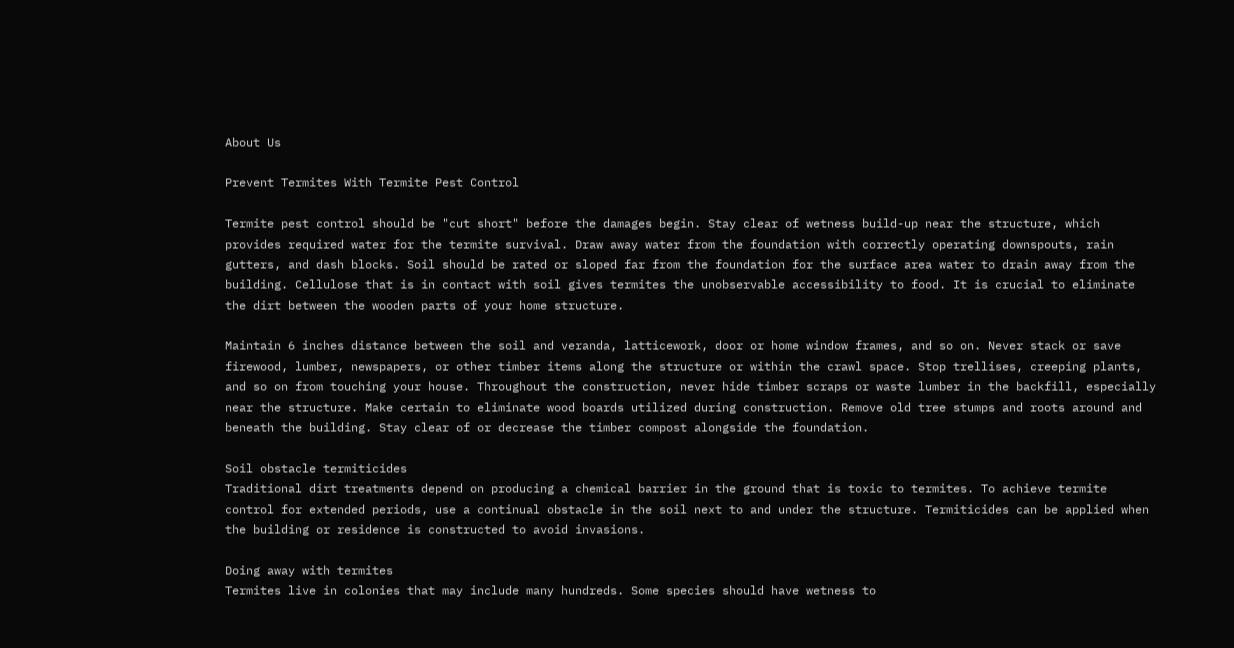About Us

Prevent Termites With Termite Pest Control

Termite pest control should be "cut short" before the damages begin. Stay clear of wetness build-up near the structure, which provides required water for the termite survival. Draw away water from the foundation with correctly operating downspouts, rain gutters, and dash blocks. Soil should be rated or sloped far from the foundation for the surface area water to drain away from the building. Cellulose that is in contact with soil gives termites the unobservable accessibility to food. It is crucial to eliminate the dirt between the wooden parts of your home structure.

Maintain 6 inches distance between the soil and veranda, latticework, door or home window frames, and so on. Never stack or save firewood, lumber, newspapers, or other timber items along the structure or within the crawl space. Stop trellises, creeping plants, and so on from touching your house. Throughout the construction, never hide timber scraps or waste lumber in the backfill, especially near the structure. Make certain to eliminate wood boards utilized during construction. Remove old tree stumps and roots around and beneath the building. Stay clear of or decrease the timber compost alongside the foundation.

Soil obstacle termiticides
Traditional dirt treatments depend on producing a chemical barrier in the ground that is toxic to termites. To achieve termite control for extended periods, use a continual obstacle in the soil next to and under the structure. Termiticides can be applied when the building or residence is constructed to avoid invasions.

Doing away with termites
Termites live in colonies that may include many hundreds. Some species should have wetness to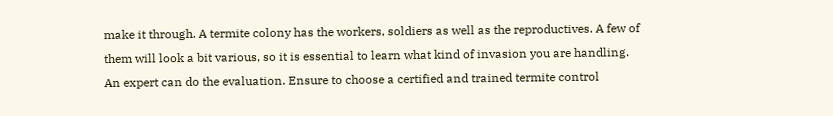make it through. A termite colony has the workers, soldiers as well as the reproductives. A few of them will look a bit various, so it is essential to learn what kind of invasion you are handling. An expert can do the evaluation. Ensure to choose a certified and trained termite control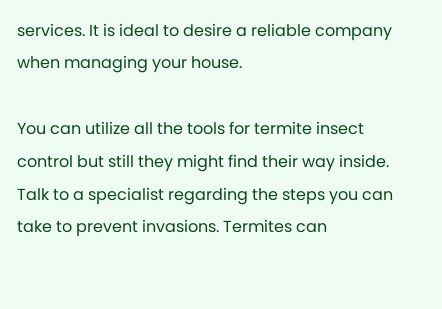services. It is ideal to desire a reliable company when managing your house.

You can utilize all the tools for termite insect control but still they might find their way inside. Talk to a specialist regarding the steps you can take to prevent invasions. Termites can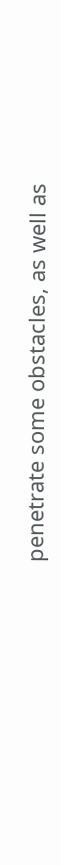penetrate some obstacles, as well as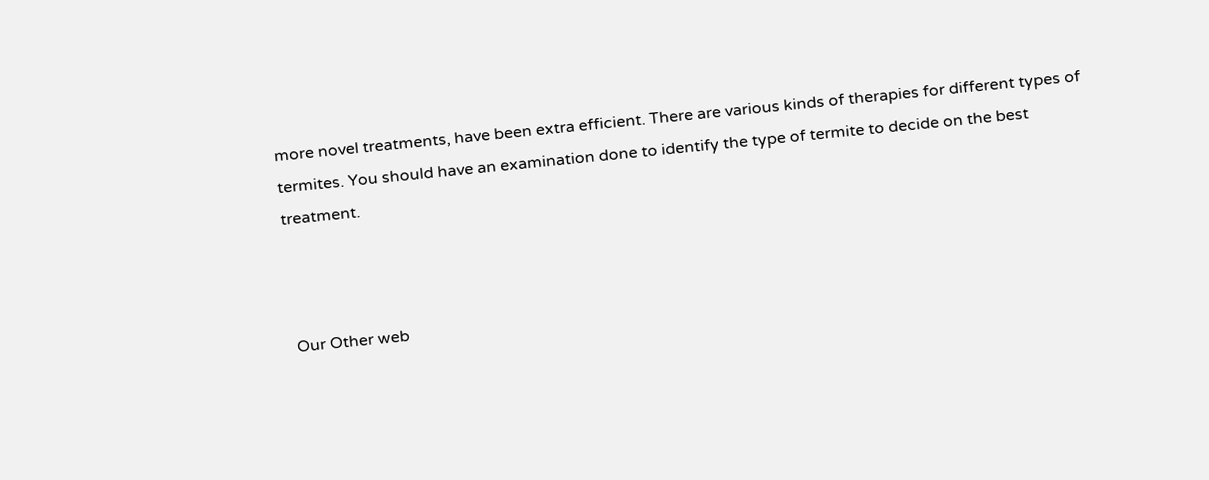more novel treatments, have been extra efficient. There are various kinds of therapies for different types of termites. You should have an examination done to identify the type of termite to decide on the best treatment.



 Our Other web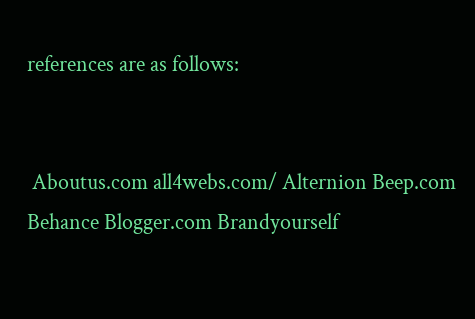references are as follows:


 Aboutus.com all4webs.com/ Alternion Beep.com Behance Blogger.com Brandyourself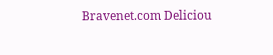Bravenet.com Deliciou